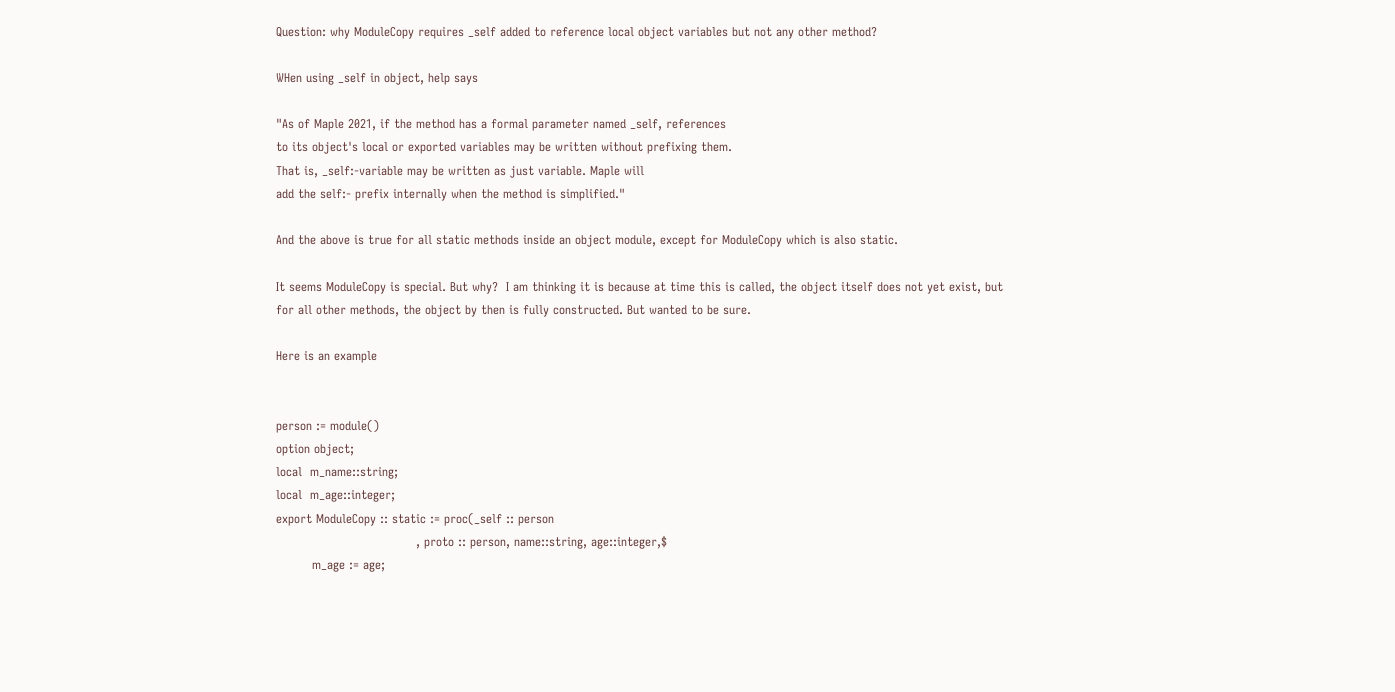Question: why ModuleCopy requires _self added to reference local object variables but not any other method?

WHen using _self in object, help says

"As of Maple 2021, if the method has a formal parameter named _self, references
to its object's local or exported variables may be written without prefixing them.
That is, _self:-variable may be written as just variable. Maple will
add the self:- prefix internally when the method is simplified."

And the above is true for all static methods inside an object module, except for ModuleCopy which is also static.

It seems ModuleCopy is special. But why?  I am thinking it is because at time this is called, the object itself does not yet exist, but for all other methods, the object by then is fully constructed. But wanted to be sure.

Here is an example


person := module()
option object;
local  m_name::string;
local  m_age::integer;
export ModuleCopy :: static := proc(_self :: person
                                   , proto :: person, name::string, age::integer,$
         m_age := age;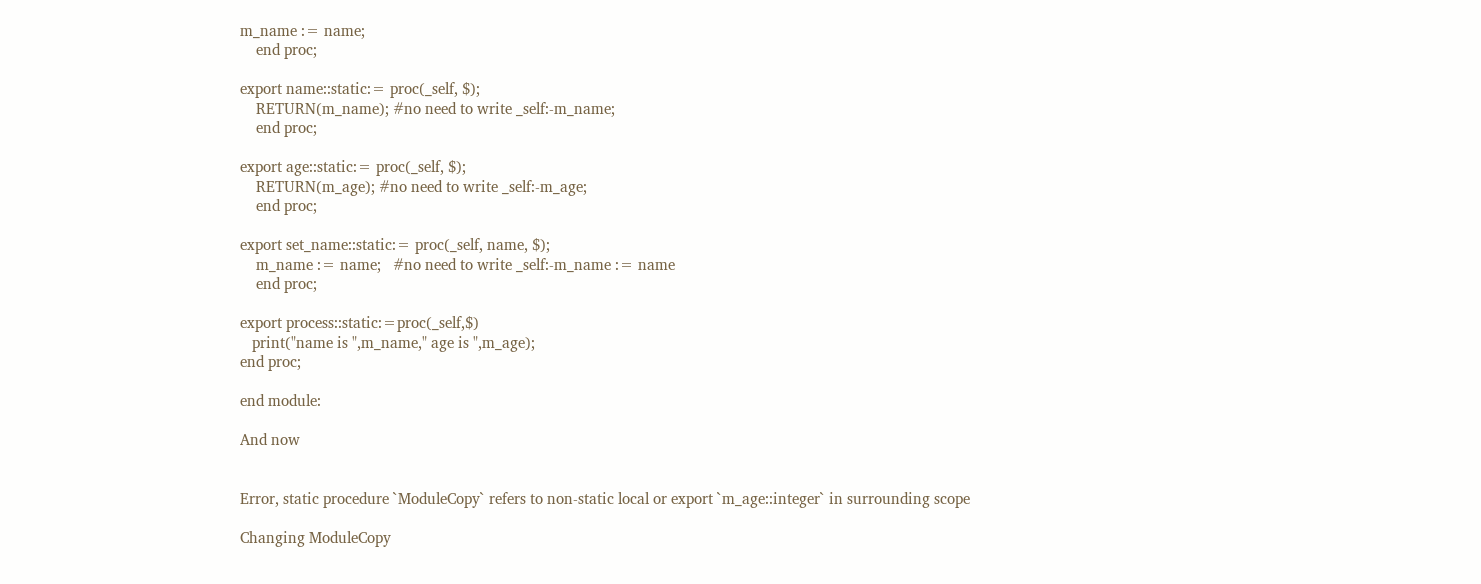m_name := name;
    end proc;

export name::static:= proc(_self, $);
    RETURN(m_name); #no need to write _self:-m_name;
    end proc;

export age::static:= proc(_self, $);
    RETURN(m_age); #no need to write _self:-m_age;
    end proc;

export set_name::static:= proc(_self, name, $);
    m_name := name;   #no need to write _self:-m_name := name
    end proc;

export process::static:=proc(_self,$)
   print("name is ",m_name," age is ",m_age);
end proc;

end module:

And now


Error, static procedure `ModuleCopy` refers to non-static local or export `m_age::integer` in surrounding scope

Changing ModuleCopy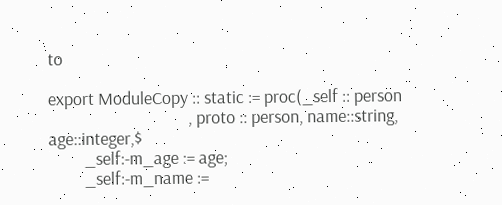to

export ModuleCopy :: static := proc(_self :: person
                                   , proto :: person, name::string, age::integer,$
         _self:-m_age := age;
         _self:-m_name :=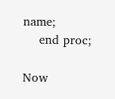name;
    end proc;

Now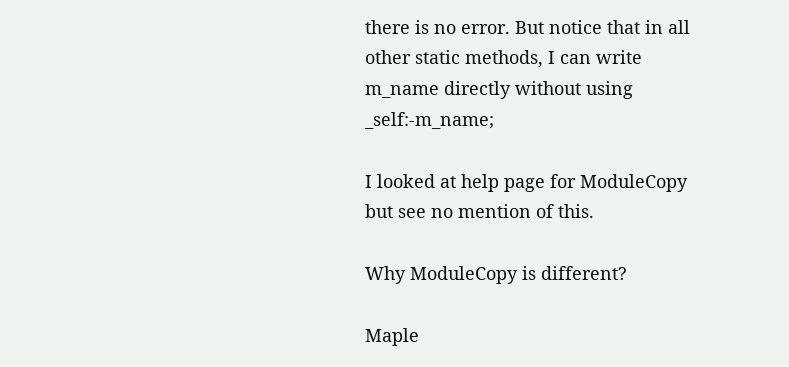there is no error. But notice that in all other static methods, I can write  m_name directly without using _self:-m_name;

I looked at help page for ModuleCopy but see no mention of this.

Why ModuleCopy is different?

Maple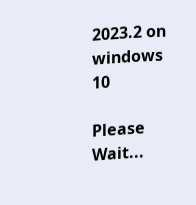2023.2 on windows 10

Please Wait...